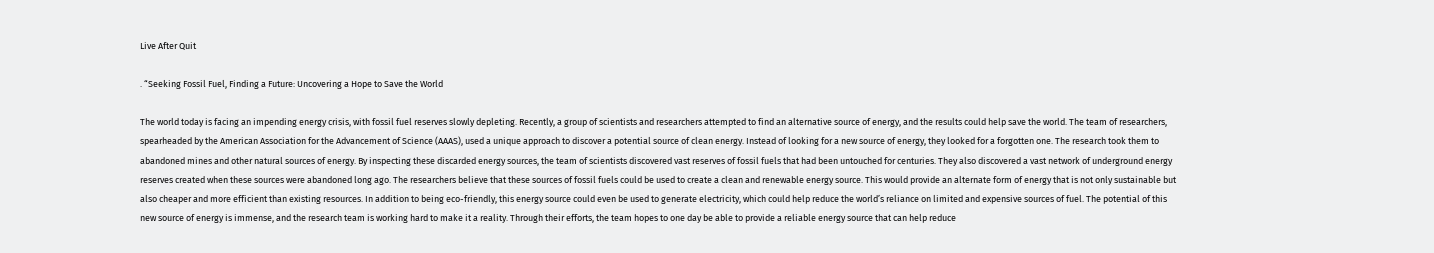Live After Quit

. “Seeking Fossil Fuel, Finding a Future: Uncovering a Hope to Save the World

The world today is facing an impending energy crisis, with fossil fuel reserves slowly depleting. Recently, a group of scientists and researchers attempted to find an alternative source of energy, and the results could help save the world. The team of researchers, spearheaded by the American Association for the Advancement of Science (AAAS), used a unique approach to discover a potential source of clean energy. Instead of looking for a new source of energy, they looked for a forgotten one. The research took them to abandoned mines and other natural sources of energy. By inspecting these discarded energy sources, the team of scientists discovered vast reserves of fossil fuels that had been untouched for centuries. They also discovered a vast network of underground energy reserves created when these sources were abandoned long ago. The researchers believe that these sources of fossil fuels could be used to create a clean and renewable energy source. This would provide an alternate form of energy that is not only sustainable but also cheaper and more efficient than existing resources. In addition to being eco-friendly, this energy source could even be used to generate electricity, which could help reduce the world’s reliance on limited and expensive sources of fuel. The potential of this new source of energy is immense, and the research team is working hard to make it a reality. Through their efforts, the team hopes to one day be able to provide a reliable energy source that can help reduce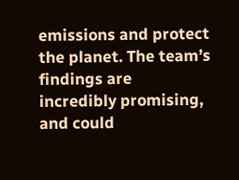emissions and protect the planet. The team’s findings are incredibly promising, and could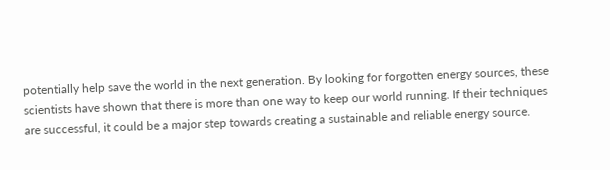potentially help save the world in the next generation. By looking for forgotten energy sources, these scientists have shown that there is more than one way to keep our world running. If their techniques are successful, it could be a major step towards creating a sustainable and reliable energy source.